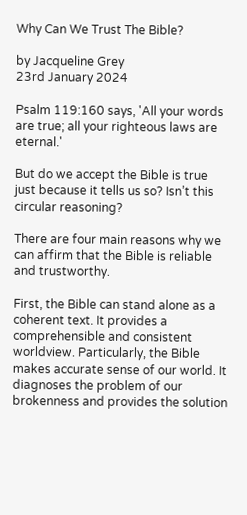Why Can We Trust The Bible?

by Jacqueline Grey
23rd January 2024

Psalm 119:160 says, 'All your words are true; all your righteous laws are eternal.'

But do we accept the Bible is true just because it tells us so? Isn’t this circular reasoning?

There are four main reasons why we can affirm that the Bible is reliable and trustworthy.

First, the Bible can stand alone as a coherent text. It provides a comprehensible and consistent worldview. Particularly, the Bible makes accurate sense of our world. It diagnoses the problem of our brokenness and provides the solution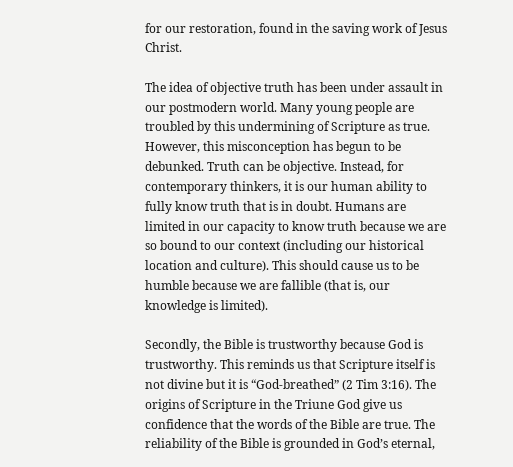for our restoration, found in the saving work of Jesus Christ.

The idea of objective truth has been under assault in our postmodern world. Many young people are troubled by this undermining of Scripture as true. However, this misconception has begun to be debunked. Truth can be objective. Instead, for contemporary thinkers, it is our human ability to fully know truth that is in doubt. Humans are limited in our capacity to know truth because we are so bound to our context (including our historical location and culture). This should cause us to be humble because we are fallible (that is, our knowledge is limited).

Secondly, the Bible is trustworthy because God is trustworthy. This reminds us that Scripture itself is not divine but it is “God-breathed” (2 Tim 3:16). The origins of Scripture in the Triune God give us confidence that the words of the Bible are true. The reliability of the Bible is grounded in God’s eternal,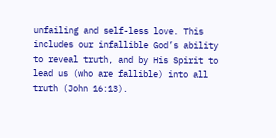unfailing and self-less love. This includes our infallible God’s ability to reveal truth, and by His Spirit to lead us (who are fallible) into all truth (John 16:13).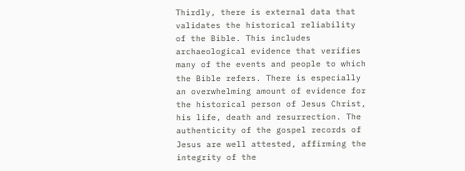Thirdly, there is external data that validates the historical reliability of the Bible. This includes archaeological evidence that verifies many of the events and people to which the Bible refers. There is especially an overwhelming amount of evidence for the historical person of Jesus Christ, his life, death and resurrection. The authenticity of the gospel records of Jesus are well attested, affirming the integrity of the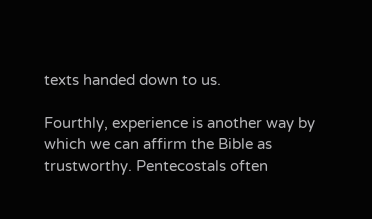texts handed down to us.

Fourthly, experience is another way by which we can affirm the Bible as trustworthy. Pentecostals often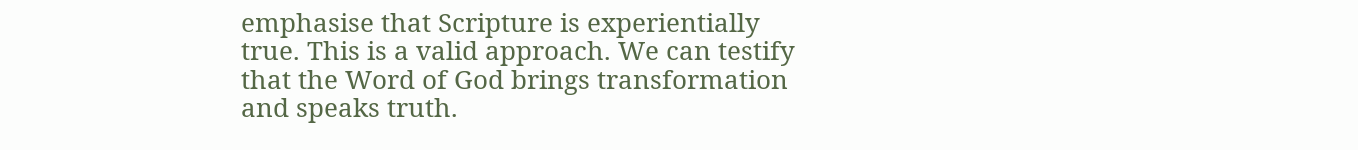emphasise that Scripture is experientially true. This is a valid approach. We can testify that the Word of God brings transformation and speaks truth.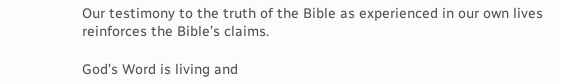Our testimony to the truth of the Bible as experienced in our own lives reinforces the Bible’s claims.

God’s Word is living and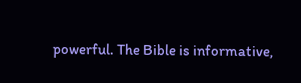powerful. The Bible is informative,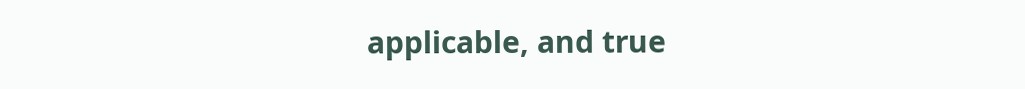applicable, and true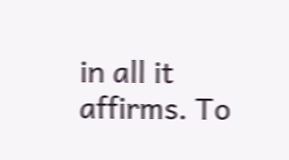in all it affirms. To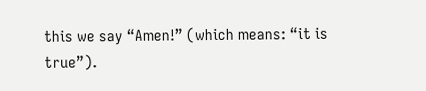this we say “Amen!” (which means: “it is true”).